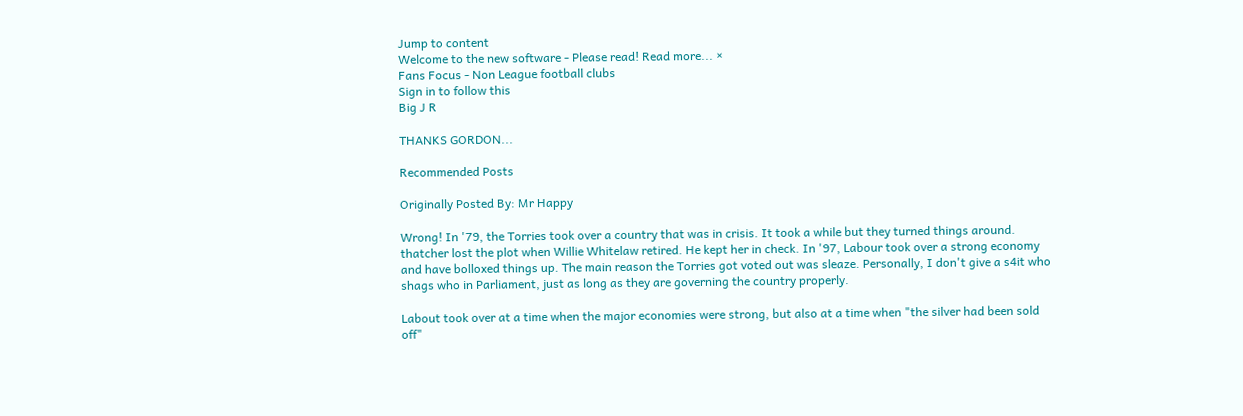Jump to content
Welcome to the new software - Please read! Read more... ×
Fans Focus - Non League football clubs
Sign in to follow this
Big J R

THANKS GORDON...

Recommended Posts

Originally Posted By: Mr Happy

Wrong! In '79, the Torries took over a country that was in crisis. It took a while but they turned things around. thatcher lost the plot when Willie Whitelaw retired. He kept her in check. In '97, Labour took over a strong economy and have bolloxed things up. The main reason the Torries got voted out was sleaze. Personally, I don't give a s4it who shags who in Parliament, just as long as they are governing the country properly.

Labout took over at a time when the major economies were strong, but also at a time when "the silver had been sold off"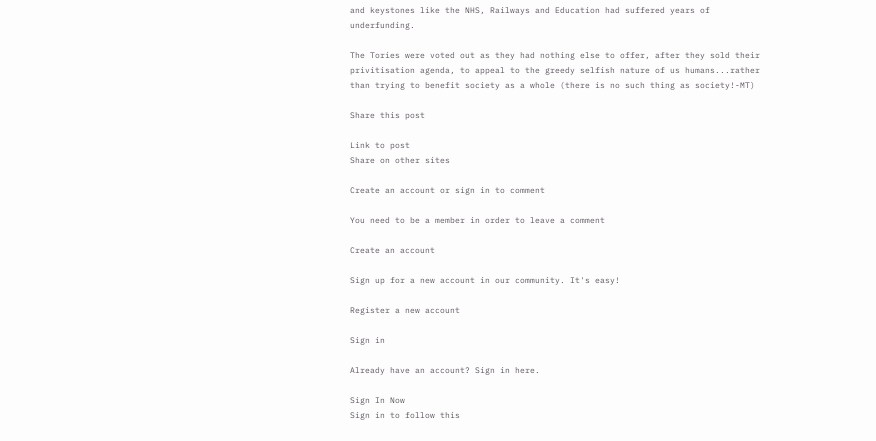and keystones like the NHS, Railways and Education had suffered years of underfunding.

The Tories were voted out as they had nothing else to offer, after they sold their privitisation agenda, to appeal to the greedy selfish nature of us humans...rather than trying to benefit society as a whole (there is no such thing as society!-MT)

Share this post

Link to post
Share on other sites

Create an account or sign in to comment

You need to be a member in order to leave a comment

Create an account

Sign up for a new account in our community. It's easy!

Register a new account

Sign in

Already have an account? Sign in here.

Sign In Now
Sign in to follow this